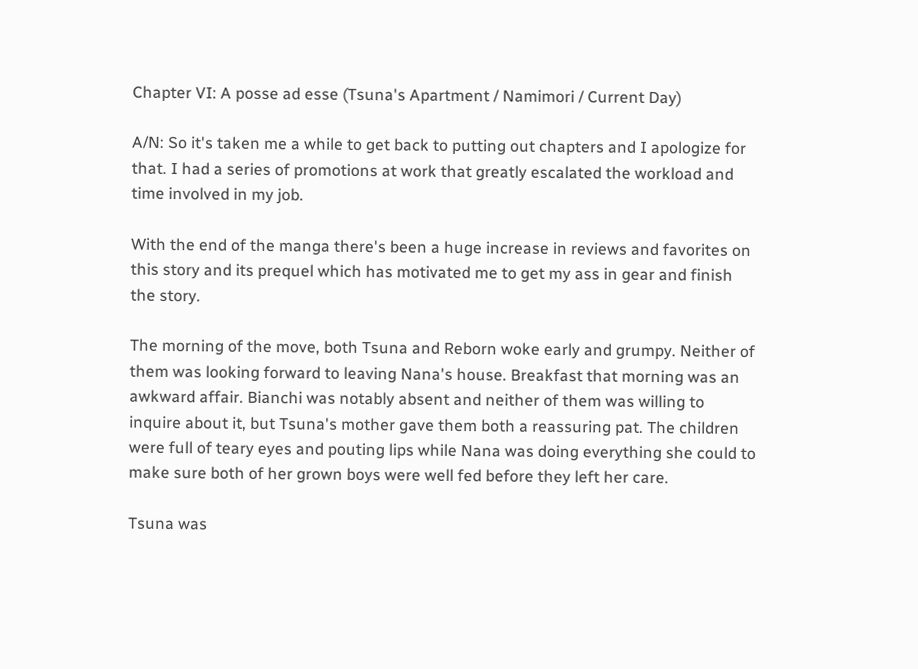Chapter VI: A posse ad esse (Tsuna's Apartment / Namimori / Current Day)

A/N: So it's taken me a while to get back to putting out chapters and I apologize for that. I had a series of promotions at work that greatly escalated the workload and time involved in my job.

With the end of the manga there's been a huge increase in reviews and favorites on this story and its prequel which has motivated me to get my ass in gear and finish the story.

The morning of the move, both Tsuna and Reborn woke early and grumpy. Neither of them was looking forward to leaving Nana's house. Breakfast that morning was an awkward affair. Bianchi was notably absent and neither of them was willing to inquire about it, but Tsuna's mother gave them both a reassuring pat. The children were full of teary eyes and pouting lips while Nana was doing everything she could to make sure both of her grown boys were well fed before they left her care.

Tsuna was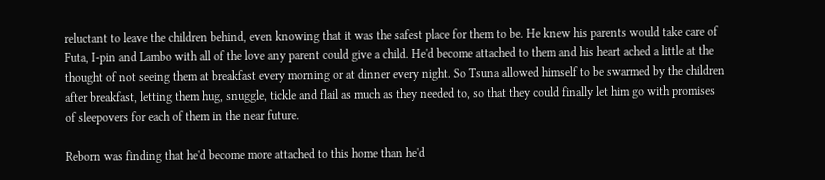reluctant to leave the children behind, even knowing that it was the safest place for them to be. He knew his parents would take care of Futa, I-pin and Lambo with all of the love any parent could give a child. He'd become attached to them and his heart ached a little at the thought of not seeing them at breakfast every morning or at dinner every night. So Tsuna allowed himself to be swarmed by the children after breakfast, letting them hug, snuggle, tickle and flail as much as they needed to, so that they could finally let him go with promises of sleepovers for each of them in the near future.

Reborn was finding that he'd become more attached to this home than he'd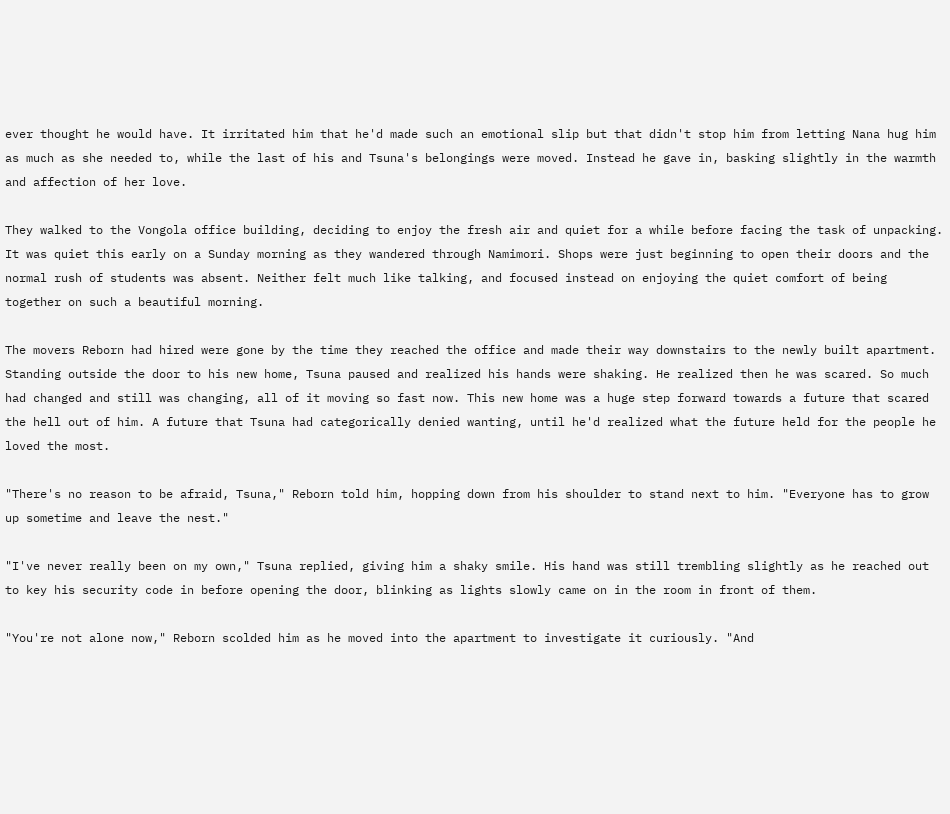ever thought he would have. It irritated him that he'd made such an emotional slip but that didn't stop him from letting Nana hug him as much as she needed to, while the last of his and Tsuna's belongings were moved. Instead he gave in, basking slightly in the warmth and affection of her love.

They walked to the Vongola office building, deciding to enjoy the fresh air and quiet for a while before facing the task of unpacking. It was quiet this early on a Sunday morning as they wandered through Namimori. Shops were just beginning to open their doors and the normal rush of students was absent. Neither felt much like talking, and focused instead on enjoying the quiet comfort of being together on such a beautiful morning.

The movers Reborn had hired were gone by the time they reached the office and made their way downstairs to the newly built apartment. Standing outside the door to his new home, Tsuna paused and realized his hands were shaking. He realized then he was scared. So much had changed and still was changing, all of it moving so fast now. This new home was a huge step forward towards a future that scared the hell out of him. A future that Tsuna had categorically denied wanting, until he'd realized what the future held for the people he loved the most.

"There's no reason to be afraid, Tsuna," Reborn told him, hopping down from his shoulder to stand next to him. "Everyone has to grow up sometime and leave the nest."

"I've never really been on my own," Tsuna replied, giving him a shaky smile. His hand was still trembling slightly as he reached out to key his security code in before opening the door, blinking as lights slowly came on in the room in front of them.

"You're not alone now," Reborn scolded him as he moved into the apartment to investigate it curiously. "And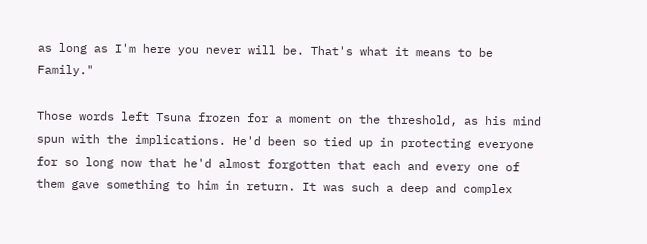as long as I'm here you never will be. That's what it means to be Family."

Those words left Tsuna frozen for a moment on the threshold, as his mind spun with the implications. He'd been so tied up in protecting everyone for so long now that he'd almost forgotten that each and every one of them gave something to him in return. It was such a deep and complex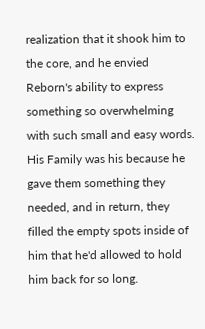realization that it shook him to the core, and he envied Reborn's ability to express something so overwhelming with such small and easy words. His Family was his because he gave them something they needed, and in return, they filled the empty spots inside of him that he'd allowed to hold him back for so long.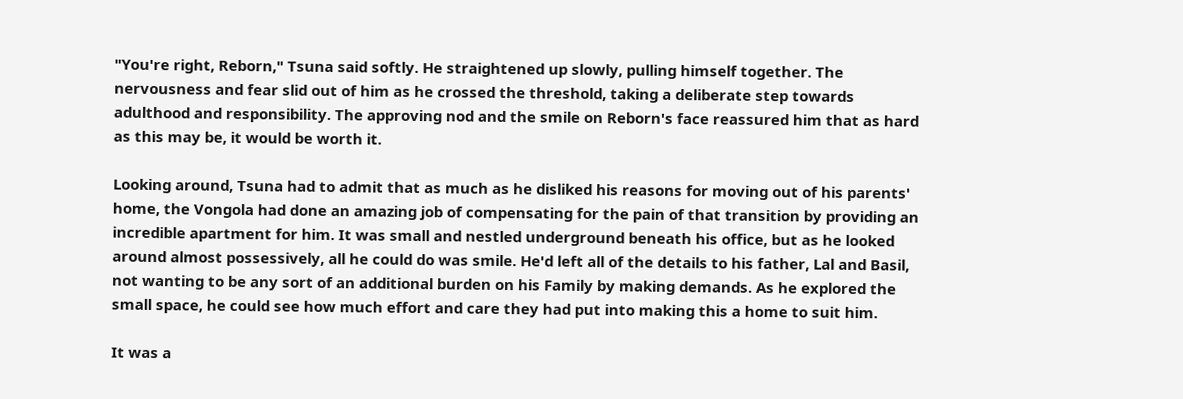"You're right, Reborn," Tsuna said softly. He straightened up slowly, pulling himself together. The nervousness and fear slid out of him as he crossed the threshold, taking a deliberate step towards adulthood and responsibility. The approving nod and the smile on Reborn's face reassured him that as hard as this may be, it would be worth it.

Looking around, Tsuna had to admit that as much as he disliked his reasons for moving out of his parents' home, the Vongola had done an amazing job of compensating for the pain of that transition by providing an incredible apartment for him. It was small and nestled underground beneath his office, but as he looked around almost possessively, all he could do was smile. He'd left all of the details to his father, Lal and Basil, not wanting to be any sort of an additional burden on his Family by making demands. As he explored the small space, he could see how much effort and care they had put into making this a home to suit him.

It was a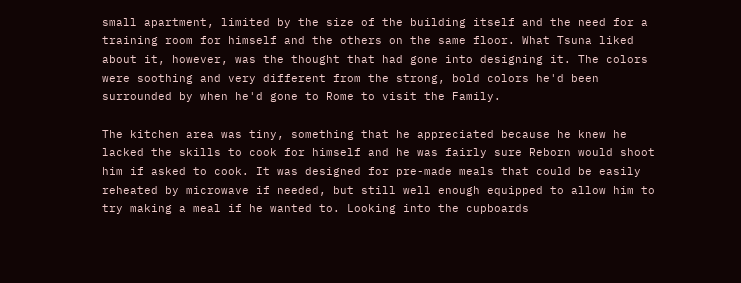small apartment, limited by the size of the building itself and the need for a training room for himself and the others on the same floor. What Tsuna liked about it, however, was the thought that had gone into designing it. The colors were soothing and very different from the strong, bold colors he'd been surrounded by when he'd gone to Rome to visit the Family.

The kitchen area was tiny, something that he appreciated because he knew he lacked the skills to cook for himself and he was fairly sure Reborn would shoot him if asked to cook. It was designed for pre-made meals that could be easily reheated by microwave if needed, but still well enough equipped to allow him to try making a meal if he wanted to. Looking into the cupboards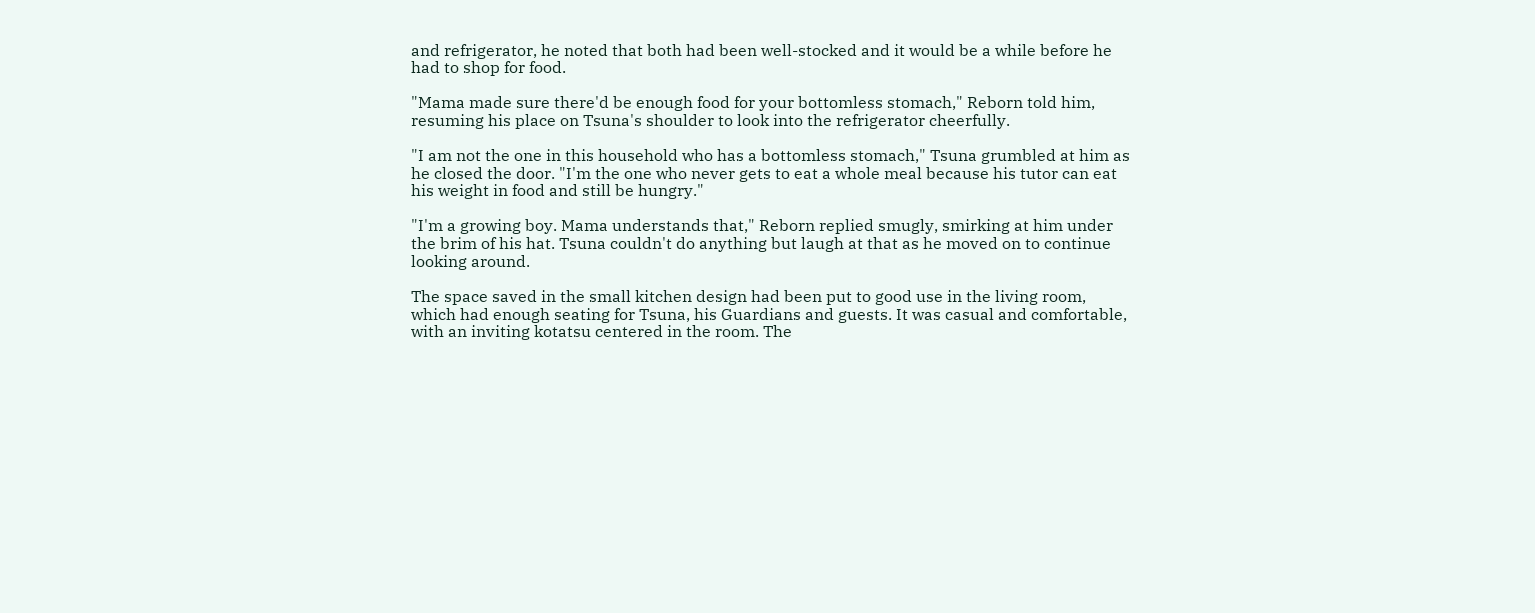and refrigerator, he noted that both had been well-stocked and it would be a while before he had to shop for food.

"Mama made sure there'd be enough food for your bottomless stomach," Reborn told him, resuming his place on Tsuna's shoulder to look into the refrigerator cheerfully.

"I am not the one in this household who has a bottomless stomach," Tsuna grumbled at him as he closed the door. "I'm the one who never gets to eat a whole meal because his tutor can eat his weight in food and still be hungry."

"I'm a growing boy. Mama understands that," Reborn replied smugly, smirking at him under the brim of his hat. Tsuna couldn't do anything but laugh at that as he moved on to continue looking around.

The space saved in the small kitchen design had been put to good use in the living room, which had enough seating for Tsuna, his Guardians and guests. It was casual and comfortable, with an inviting kotatsu centered in the room. The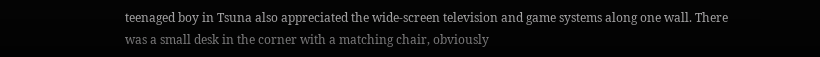teenaged boy in Tsuna also appreciated the wide-screen television and game systems along one wall. There was a small desk in the corner with a matching chair, obviously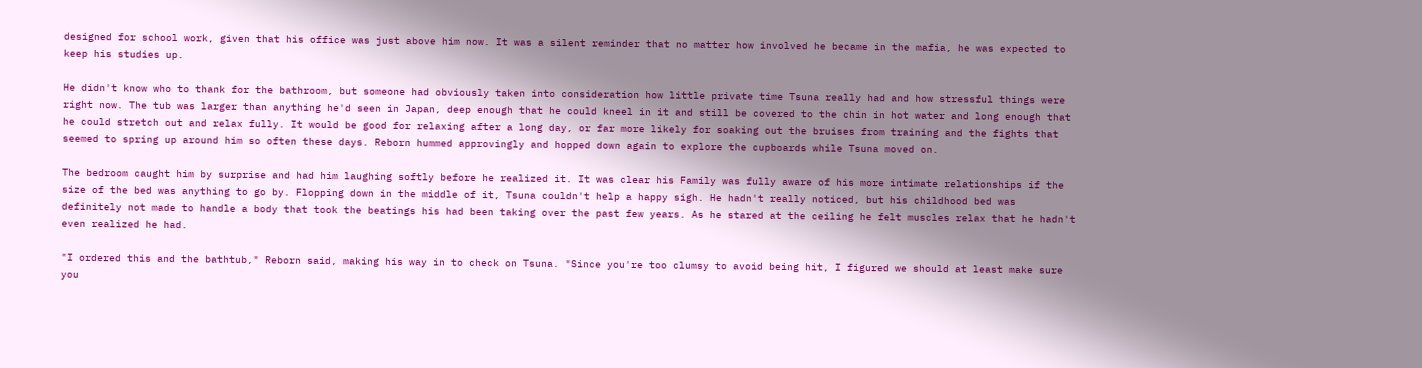designed for school work, given that his office was just above him now. It was a silent reminder that no matter how involved he became in the mafia, he was expected to keep his studies up.

He didn't know who to thank for the bathroom, but someone had obviously taken into consideration how little private time Tsuna really had and how stressful things were right now. The tub was larger than anything he'd seen in Japan, deep enough that he could kneel in it and still be covered to the chin in hot water and long enough that he could stretch out and relax fully. It would be good for relaxing after a long day, or far more likely for soaking out the bruises from training and the fights that seemed to spring up around him so often these days. Reborn hummed approvingly and hopped down again to explore the cupboards while Tsuna moved on.

The bedroom caught him by surprise and had him laughing softly before he realized it. It was clear his Family was fully aware of his more intimate relationships if the size of the bed was anything to go by. Flopping down in the middle of it, Tsuna couldn't help a happy sigh. He hadn't really noticed, but his childhood bed was definitely not made to handle a body that took the beatings his had been taking over the past few years. As he stared at the ceiling he felt muscles relax that he hadn't even realized he had.

"I ordered this and the bathtub," Reborn said, making his way in to check on Tsuna. "Since you're too clumsy to avoid being hit, I figured we should at least make sure you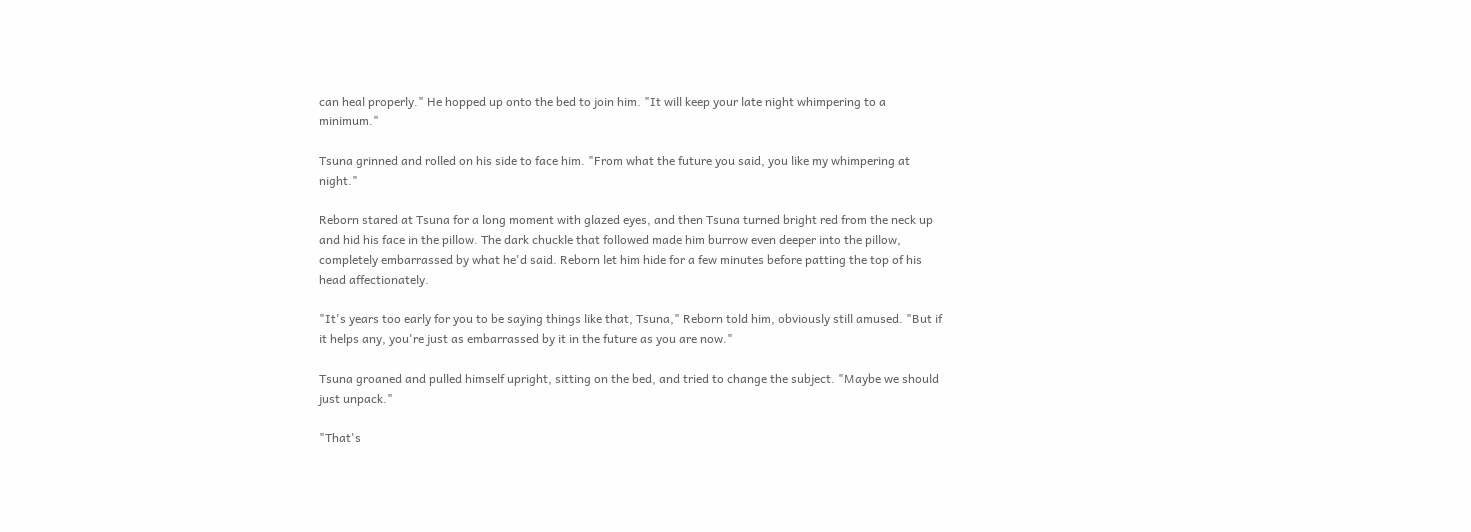can heal properly." He hopped up onto the bed to join him. "It will keep your late night whimpering to a minimum."

Tsuna grinned and rolled on his side to face him. "From what the future you said, you like my whimpering at night."

Reborn stared at Tsuna for a long moment with glazed eyes, and then Tsuna turned bright red from the neck up and hid his face in the pillow. The dark chuckle that followed made him burrow even deeper into the pillow, completely embarrassed by what he'd said. Reborn let him hide for a few minutes before patting the top of his head affectionately.

"It's years too early for you to be saying things like that, Tsuna," Reborn told him, obviously still amused. "But if it helps any, you're just as embarrassed by it in the future as you are now."

Tsuna groaned and pulled himself upright, sitting on the bed, and tried to change the subject. "Maybe we should just unpack."

"That's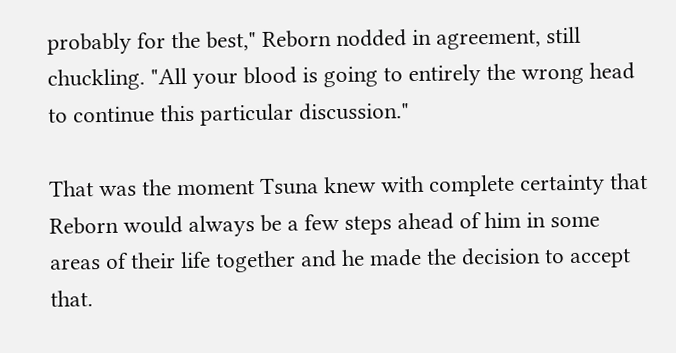probably for the best," Reborn nodded in agreement, still chuckling. "All your blood is going to entirely the wrong head to continue this particular discussion."

That was the moment Tsuna knew with complete certainty that Reborn would always be a few steps ahead of him in some areas of their life together and he made the decision to accept that.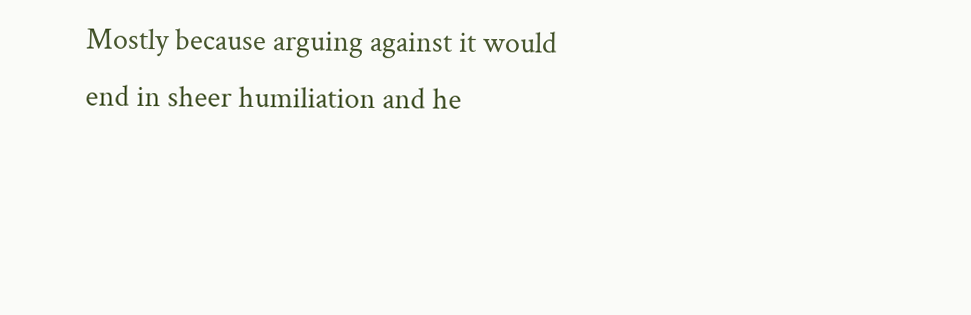Mostly because arguing against it would end in sheer humiliation and he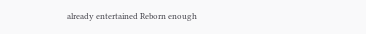already entertained Reborn enough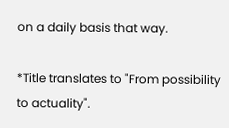on a daily basis that way.

*Title translates to "From possibility to actuality".